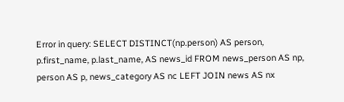Error in query: SELECT DISTINCT(np.person) AS person, p.first_name, p.last_name, AS news_id FROM news_person AS np, person AS p, news_category AS nc LEFT JOIN news AS nx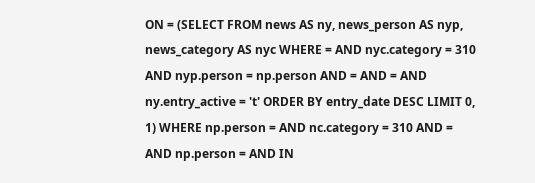ON = (SELECT FROM news AS ny, news_person AS nyp, news_category AS nyc WHERE = AND nyc.category = 310 AND nyp.person = np.person AND = AND = AND ny.entry_active = 't' ORDER BY entry_date DESC LIMIT 0, 1) WHERE np.person = AND nc.category = 310 AND = AND np.person = AND IN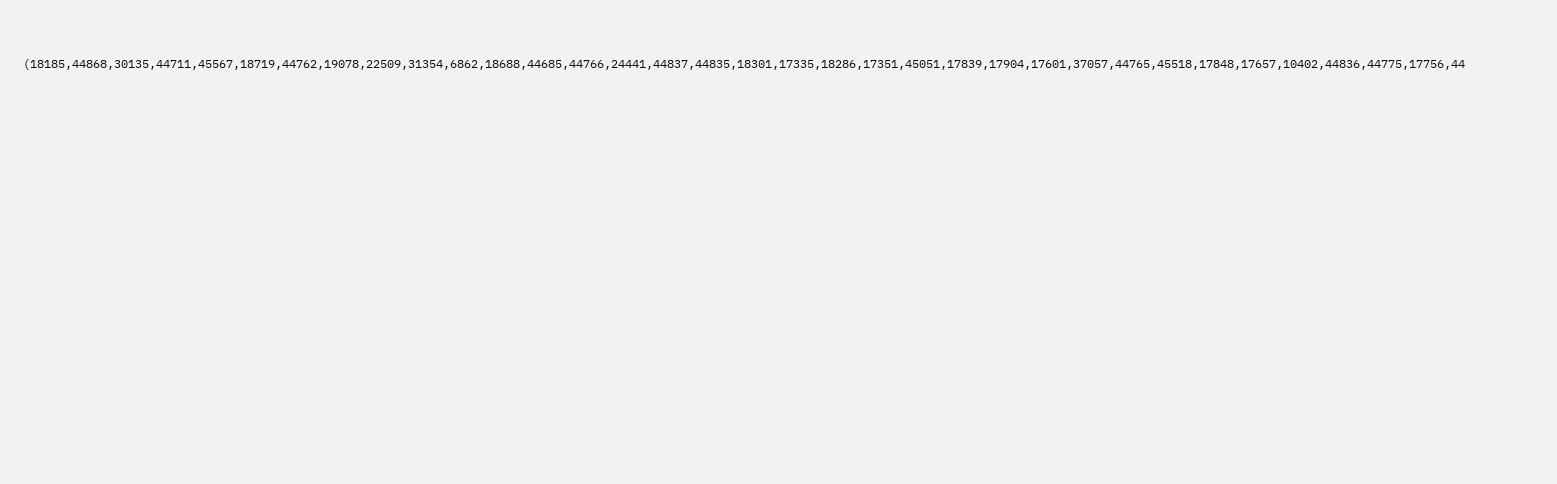(18185,44868,30135,44711,45567,18719,44762,19078,22509,31354,6862,18688,44685,44766,24441,44837,44835,18301,17335,18286,17351,45051,17839,17904,17601,37057,44765,45518,17848,17657,10402,44836,44775,17756,44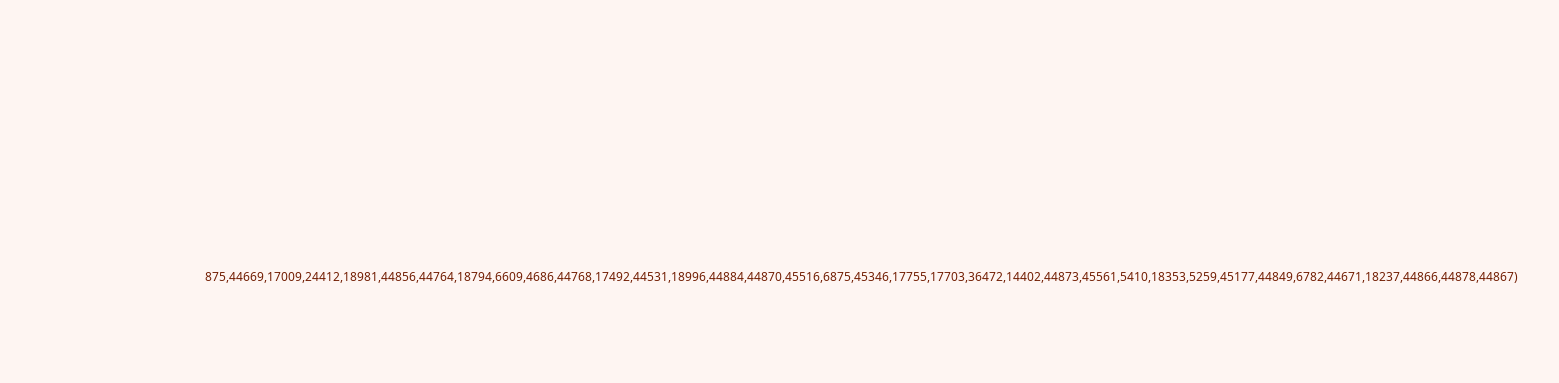875,44669,17009,24412,18981,44856,44764,18794,6609,4686,44768,17492,44531,18996,44884,44870,45516,6875,45346,17755,17703,36472,14402,44873,45561,5410,18353,5259,45177,44849,6782,44671,18237,44866,44878,44867)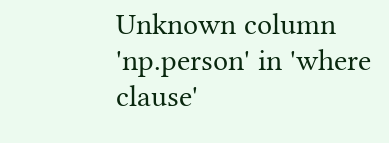Unknown column 'np.person' in 'where clause'